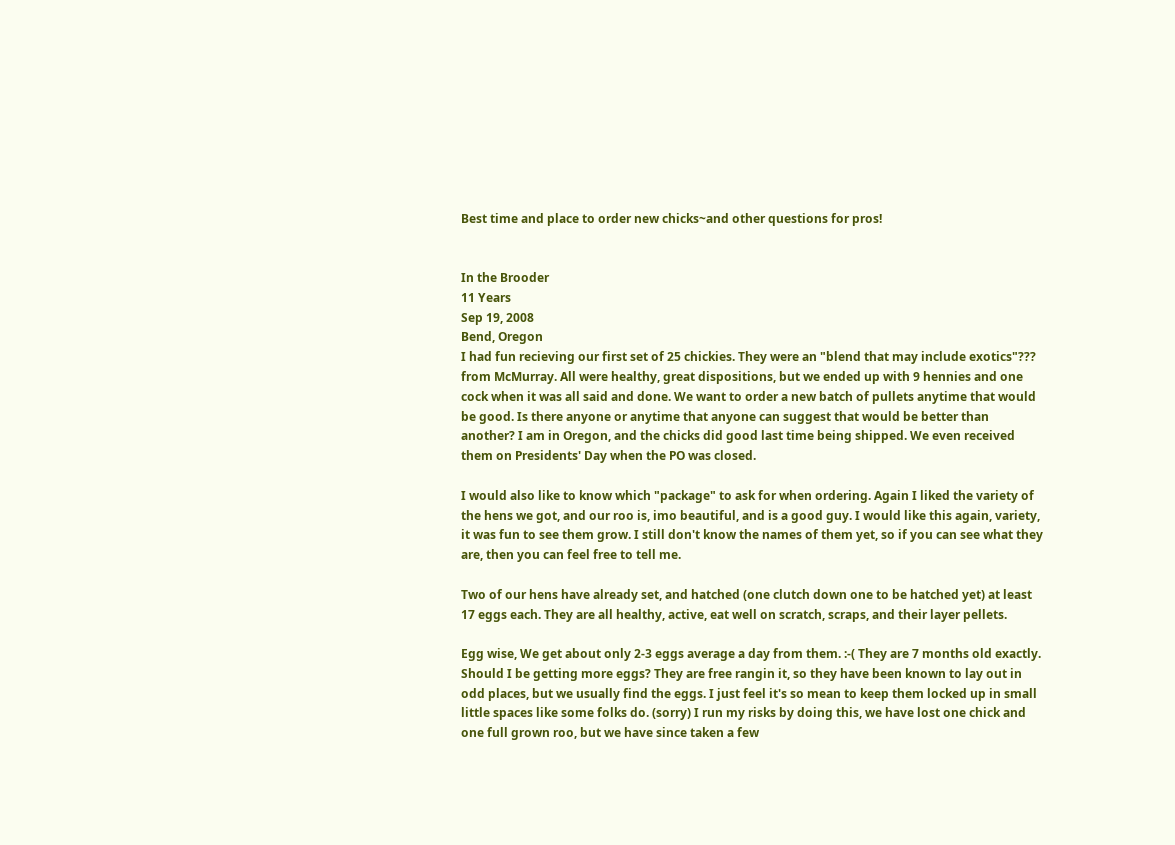Best time and place to order new chicks~and other questions for pros!


In the Brooder
11 Years
Sep 19, 2008
Bend, Oregon
I had fun recieving our first set of 25 chickies. They were an "blend that may include exotics"??? from McMurray. All were healthy, great dispositions, but we ended up with 9 hennies and one cock when it was all said and done. We want to order a new batch of pullets anytime that would be good. Is there anyone or anytime that anyone can suggest that would be better than another? I am in Oregon, and the chicks did good last time being shipped. We even received them on Presidents' Day when the PO was closed.

I would also like to know which "package" to ask for when ordering. Again I liked the variety of the hens we got, and our roo is, imo beautiful, and is a good guy. I would like this again, variety, it was fun to see them grow. I still don't know the names of them yet, so if you can see what they are, then you can feel free to tell me.

Two of our hens have already set, and hatched (one clutch down one to be hatched yet) at least 17 eggs each. They are all healthy, active, eat well on scratch, scraps, and their layer pellets.

Egg wise, We get about only 2-3 eggs average a day from them. :-( They are 7 months old exactly. Should I be getting more eggs? They are free rangin it, so they have been known to lay out in odd places, but we usually find the eggs. I just feel it's so mean to keep them locked up in small little spaces like some folks do. (sorry) I run my risks by doing this, we have lost one chick and one full grown roo, but we have since taken a few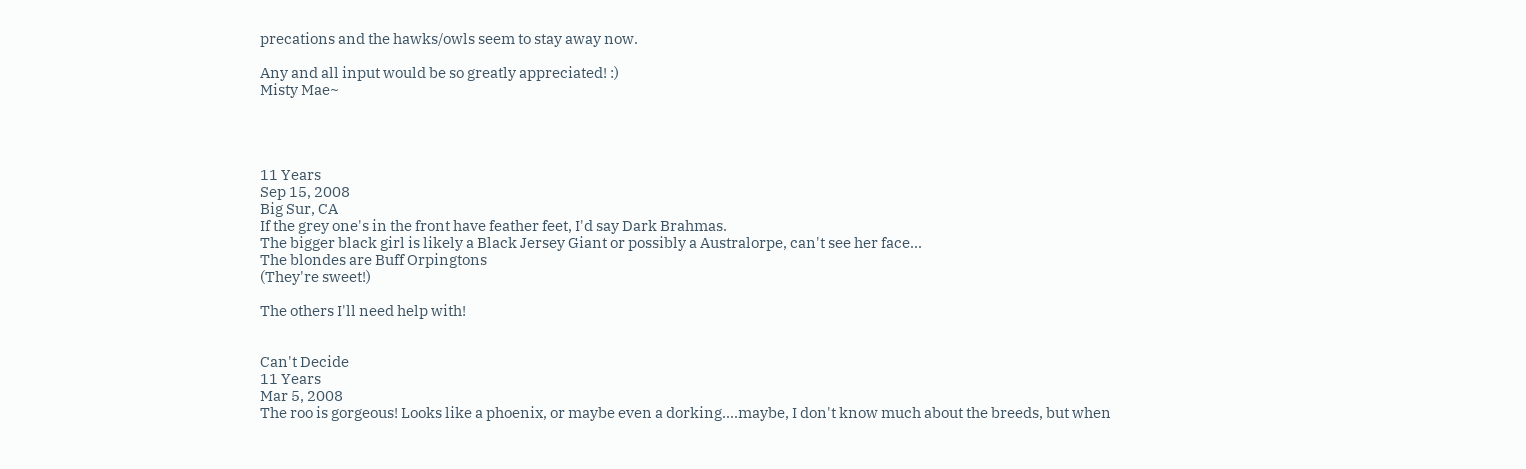precations and the hawks/owls seem to stay away now.

Any and all input would be so greatly appreciated! :)
Misty Mae~




11 Years
Sep 15, 2008
Big Sur, CA
If the grey one's in the front have feather feet, I'd say Dark Brahmas.
The bigger black girl is likely a Black Jersey Giant or possibly a Australorpe, can't see her face...
The blondes are Buff Orpingtons
(They're sweet!)

The others I'll need help with!


Can't Decide
11 Years
Mar 5, 2008
The roo is gorgeous! Looks like a phoenix, or maybe even a dorking....maybe, I don't know much about the breeds, but when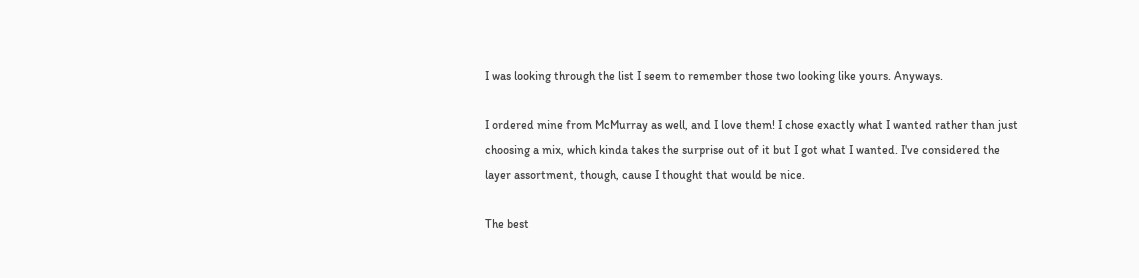I was looking through the list I seem to remember those two looking like yours. Anyways.

I ordered mine from McMurray as well, and I love them! I chose exactly what I wanted rather than just choosing a mix, which kinda takes the surprise out of it but I got what I wanted. I've considered the layer assortment, though, cause I thought that would be nice.

The best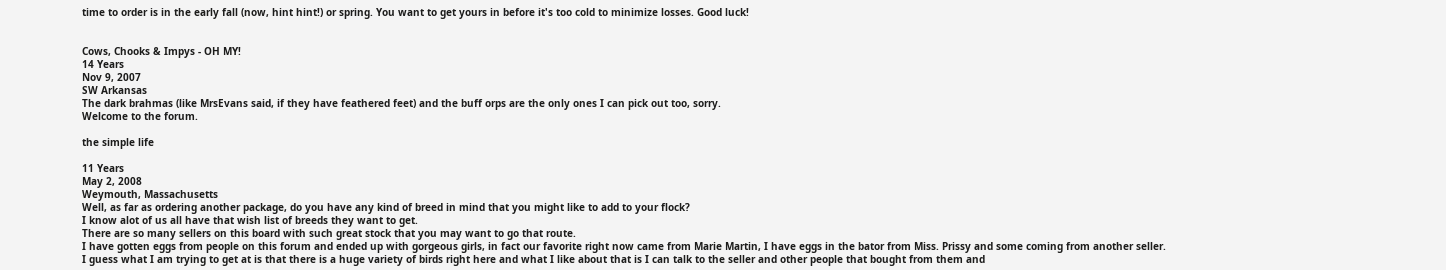time to order is in the early fall (now, hint hint!) or spring. You want to get yours in before it's too cold to minimize losses. Good luck!


Cows, Chooks & Impys - OH MY!
14 Years
Nov 9, 2007
SW Arkansas
The dark brahmas (like MrsEvans said, if they have feathered feet) and the buff orps are the only ones I can pick out too, sorry.
Welcome to the forum.

the simple life

11 Years
May 2, 2008
Weymouth, Massachusetts
Well, as far as ordering another package, do you have any kind of breed in mind that you might like to add to your flock?
I know alot of us all have that wish list of breeds they want to get.
There are so many sellers on this board with such great stock that you may want to go that route.
I have gotten eggs from people on this forum and ended up with gorgeous girls, in fact our favorite right now came from Marie Martin, I have eggs in the bator from Miss. Prissy and some coming from another seller.
I guess what I am trying to get at is that there is a huge variety of birds right here and what I like about that is I can talk to the seller and other people that bought from them and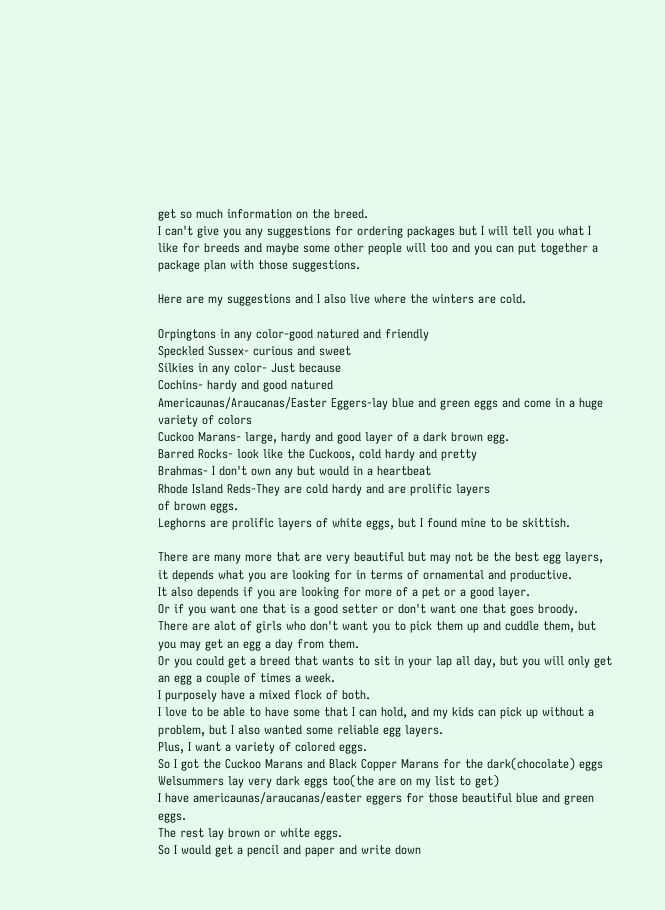get so much information on the breed.
I can't give you any suggestions for ordering packages but I will tell you what I like for breeds and maybe some other people will too and you can put together a package plan with those suggestions.

Here are my suggestions and I also live where the winters are cold.

Orpingtons in any color-good natured and friendly
Speckled Sussex- curious and sweet
Silkies in any color- Just because
Cochins- hardy and good natured
Americaunas/Araucanas/Easter Eggers-lay blue and green eggs and come in a huge variety of colors
Cuckoo Marans- large, hardy and good layer of a dark brown egg.
Barred Rocks- look like the Cuckoos, cold hardy and pretty
Brahmas- I don't own any but would in a heartbeat
Rhode Island Reds-They are cold hardy and are prolific layers
of brown eggs.
Leghorns are prolific layers of white eggs, but I found mine to be skittish.

There are many more that are very beautiful but may not be the best egg layers, it depends what you are looking for in terms of ornamental and productive.
It also depends if you are looking for more of a pet or a good layer.
Or if you want one that is a good setter or don't want one that goes broody.
There are alot of girls who don't want you to pick them up and cuddle them, but you may get an egg a day from them.
Or you could get a breed that wants to sit in your lap all day, but you will only get an egg a couple of times a week.
I purposely have a mixed flock of both.
I love to be able to have some that I can hold, and my kids can pick up without a problem, but I also wanted some reliable egg layers.
Plus, I want a variety of colored eggs.
So I got the Cuckoo Marans and Black Copper Marans for the dark(chocolate) eggs
Welsummers lay very dark eggs too(the are on my list to get)
I have americaunas/araucanas/easter eggers for those beautiful blue and green eggs.
The rest lay brown or white eggs.
So I would get a pencil and paper and write down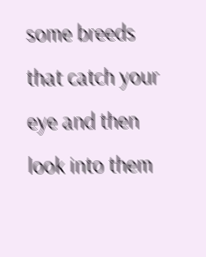some breeds that catch your eye and then look into them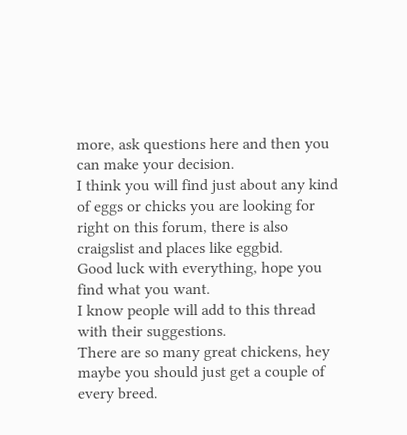more, ask questions here and then you can make your decision.
I think you will find just about any kind of eggs or chicks you are looking for right on this forum, there is also craigslist and places like eggbid.
Good luck with everything, hope you find what you want.
I know people will add to this thread with their suggestions.
There are so many great chickens, hey maybe you should just get a couple of every breed.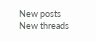New posts New threads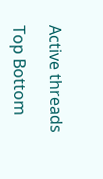Active threads

Top Bottom